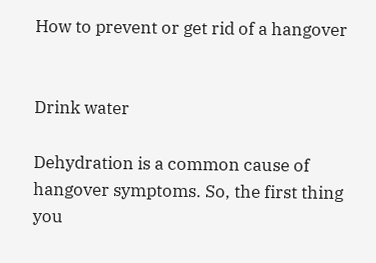How to prevent or get rid of a hangover


Drink water

Dehydration is a common cause of hangover symptoms. So, the first thing you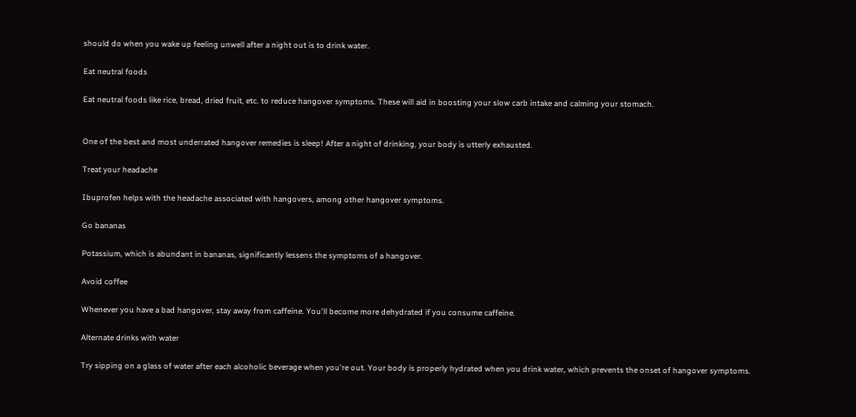should do when you wake up feeling unwell after a night out is to drink water.

Eat neutral foods

Eat neutral foods like rice, bread, dried fruit, etc. to reduce hangover symptoms. These will aid in boosting your slow carb intake and calming your stomach.


One of the best and most underrated hangover remedies is sleep! After a night of drinking, your body is utterly exhausted.

Treat your headache

Ibuprofen helps with the headache associated with hangovers, among other hangover symptoms.

Go bananas

Potassium, which is abundant in bananas, significantly lessens the symptoms of a hangover.

Avoid coffee

Whenever you have a bad hangover, stay away from caffeine. You'll become more dehydrated if you consume caffeine.

Alternate drinks with water

Try sipping on a glass of water after each alcoholic beverage when you're out. Your body is properly hydrated when you drink water, which prevents the onset of hangover symptoms.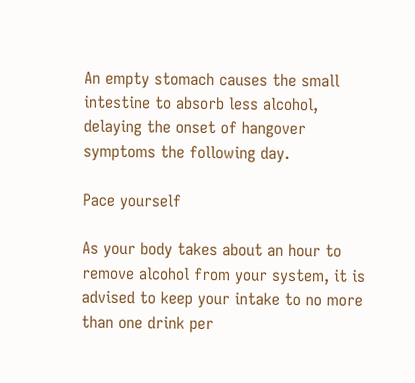An empty stomach causes the small intestine to absorb less alcohol, delaying the onset of hangover symptoms the following day.

Pace yourself

As your body takes about an hour to remove alcohol from your system, it is advised to keep your intake to no more than one drink per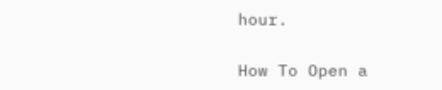hour.

How To Open a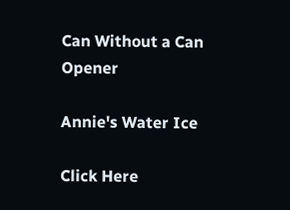Can Without a Can Opener

Annie's Water Ice

Click Here